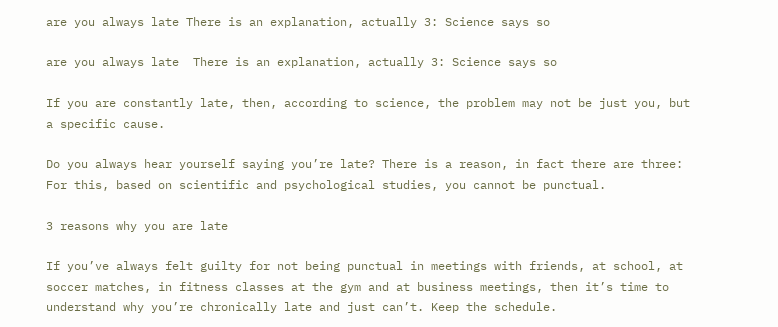are you always late There is an explanation, actually 3: Science says so

are you always late  There is an explanation, actually 3: Science says so

If you are constantly late, then, according to science, the problem may not be just you, but a specific cause.

Do you always hear yourself saying you’re late? There is a reason, in fact there are three: For this, based on scientific and psychological studies, you cannot be punctual.

3 reasons why you are late

If you’ve always felt guilty for not being punctual in meetings with friends, at school, at soccer matches, in fitness classes at the gym and at business meetings, then it’s time to understand why you’re chronically late and just can’t. Keep the schedule.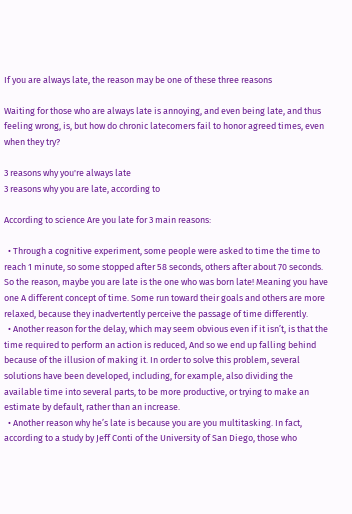If you are always late, the reason may be one of these three reasons

Waiting for those who are always late is annoying, and even being late, and thus feeling wrong, is, but how do chronic latecomers fail to honor agreed times, even when they try?

3 reasons why you're always late
3 reasons why you are late, according to

According to science Are you late for 3 main reasons:

  • Through a cognitive experiment, some people were asked to time the time to reach 1 minute, so some stopped after 58 seconds, others after about 70 seconds. So the reason, maybe you are late is the one who was born late! Meaning you have one A different concept of time. Some run toward their goals and others are more relaxed, because they inadvertently perceive the passage of time differently.
  • Another reason for the delay, which may seem obvious even if it isn’t, is that the time required to perform an action is reduced, And so we end up falling behind because of the illusion of making it. In order to solve this problem, several solutions have been developed, including, for example, also dividing the available time into several parts, to be more productive, or trying to make an estimate by default, rather than an increase.
  • Another reason why he’s late is because you are you multitasking. In fact, according to a study by Jeff Conti of the University of San Diego, those who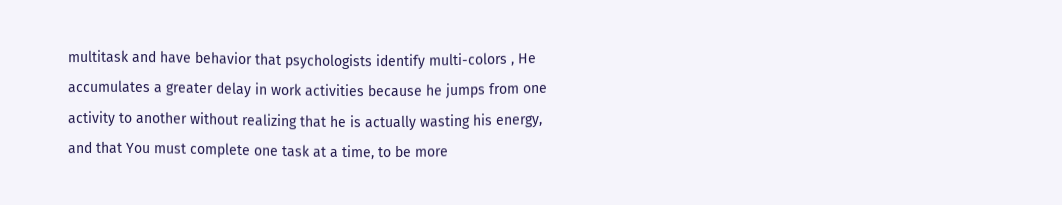multitask and have behavior that psychologists identify multi-colors , He accumulates a greater delay in work activities because he jumps from one activity to another without realizing that he is actually wasting his energy, and that You must complete one task at a time, to be more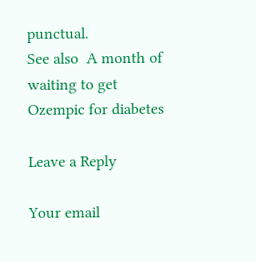punctual.
See also  A month of waiting to get Ozempic for diabetes

Leave a Reply

Your email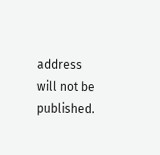address will not be published.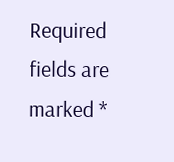Required fields are marked *